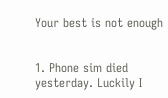Your best is not enough


1. Phone sim died yesterday. Luckily I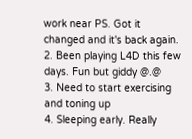work near PS. Got it changed and it's back again.
2. Been playing L4D this few days. Fun but giddy @.@
3. Need to start exercising and toning up
4. Sleeping early. Really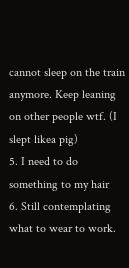cannot sleep on the train anymore. Keep leaning on other people wtf. (I slept likea pig)
5. I need to do something to my hair
6. Still contemplating what to wear to work.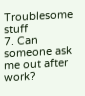Troublesome stuff
7. Can someone ask me out after work?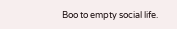Boo to empty social life.